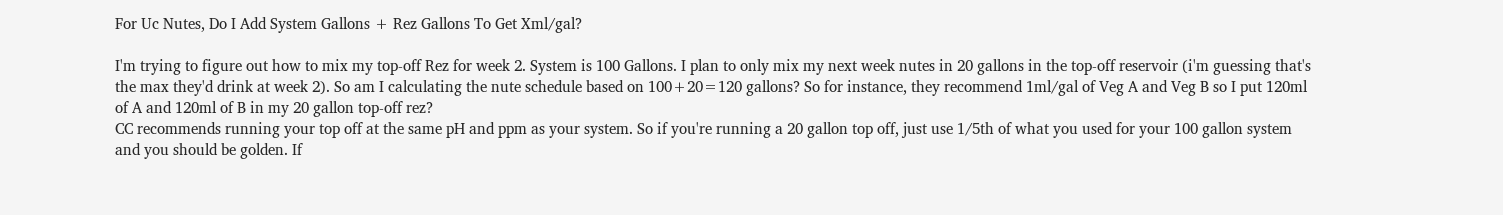For Uc Nutes, Do I Add System Gallons + Rez Gallons To Get Xml/gal?

I'm trying to figure out how to mix my top-off Rez for week 2. System is 100 Gallons. I plan to only mix my next week nutes in 20 gallons in the top-off reservoir (i'm guessing that's the max they'd drink at week 2). So am I calculating the nute schedule based on 100+20=120 gallons? So for instance, they recommend 1ml/gal of Veg A and Veg B so I put 120ml of A and 120ml of B in my 20 gallon top-off rez?
CC recommends running your top off at the same pH and ppm as your system. So if you're running a 20 gallon top off, just use 1/5th of what you used for your 100 gallon system and you should be golden. If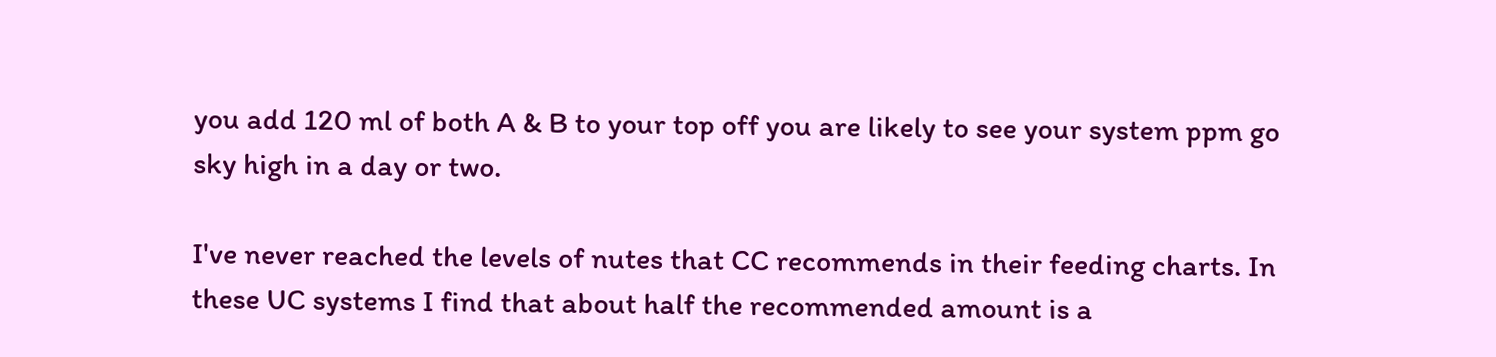you add 120 ml of both A & B to your top off you are likely to see your system ppm go sky high in a day or two.

I've never reached the levels of nutes that CC recommends in their feeding charts. In these UC systems I find that about half the recommended amount is a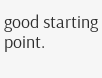good starting point.